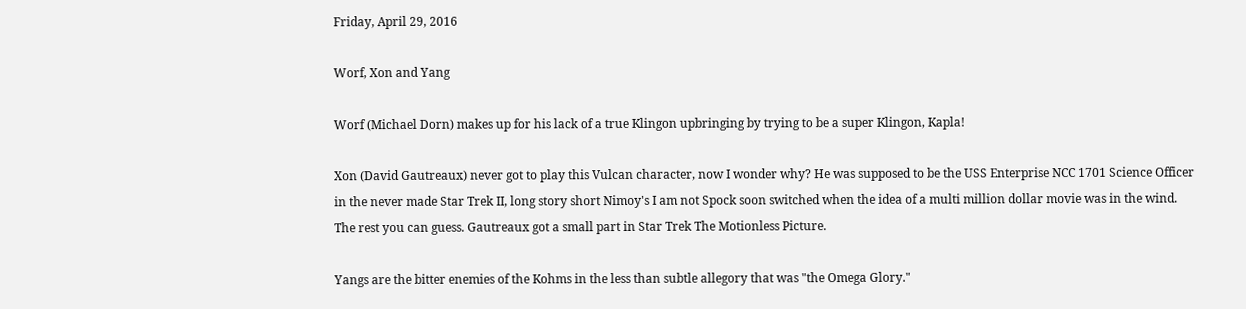Friday, April 29, 2016

Worf, Xon and Yang

Worf (Michael Dorn) makes up for his lack of a true Klingon upbringing by trying to be a super Klingon, Kapla!

Xon (David Gautreaux) never got to play this Vulcan character, now I wonder why? He was supposed to be the USS Enterprise NCC 1701 Science Officer in the never made Star Trek II, long story short Nimoy's I am not Spock soon switched when the idea of a multi million dollar movie was in the wind. The rest you can guess. Gautreaux got a small part in Star Trek The Motionless Picture.

Yangs are the bitter enemies of the Kohms in the less than subtle allegory that was "the Omega Glory."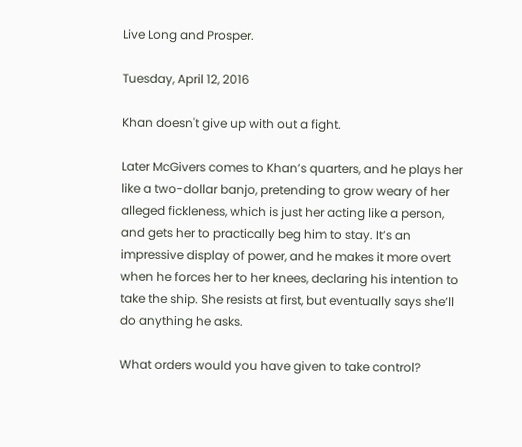Live Long and Prosper.

Tuesday, April 12, 2016

Khan doesn't give up with out a fight.

Later McGivers comes to Khan’s quarters, and he plays her like a two-dollar banjo, pretending to grow weary of her alleged fickleness, which is just her acting like a person, and gets her to practically beg him to stay. It’s an impressive display of power, and he makes it more overt when he forces her to her knees, declaring his intention to take the ship. She resists at first, but eventually says she’ll do anything he asks.

What orders would you have given to take control?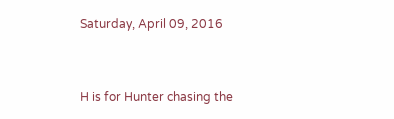Saturday, April 09, 2016


H is for Hunter chasing the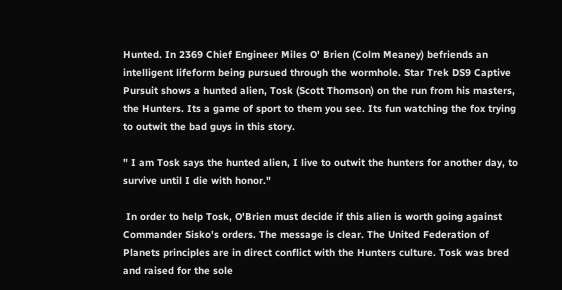Hunted. In 2369 Chief Engineer Miles O' Brien (Colm Meaney) befriends an intelligent lifeform being pursued through the wormhole. Star Trek DS9 Captive Pursuit shows a hunted alien, Tosk (Scott Thomson) on the run from his masters, the Hunters. Its a game of sport to them you see. Its fun watching the fox trying to outwit the bad guys in this story.

" I am Tosk says the hunted alien, I live to outwit the hunters for another day, to survive until I die with honor."

 In order to help Tosk, O'Brien must decide if this alien is worth going against Commander Sisko's orders. The message is clear. The United Federation of Planets principles are in direct conflict with the Hunters culture. Tosk was bred and raised for the sole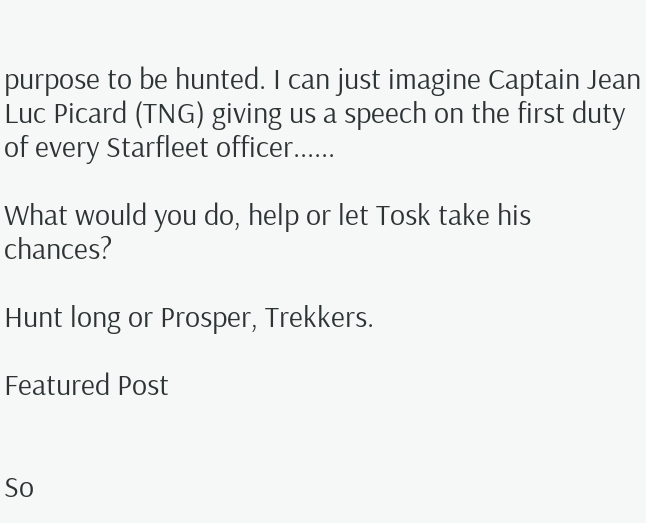purpose to be hunted. I can just imagine Captain Jean Luc Picard (TNG) giving us a speech on the first duty of every Starfleet officer......

What would you do, help or let Tosk take his chances?

Hunt long or Prosper, Trekkers.

Featured Post


So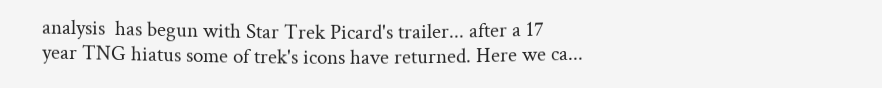analysis  has begun with Star Trek Picard's trailer... after a 17 year TNG hiatus some of trek's icons have returned. Here we ca...